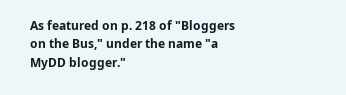As featured on p. 218 of "Bloggers on the Bus," under the name "a MyDD blogger."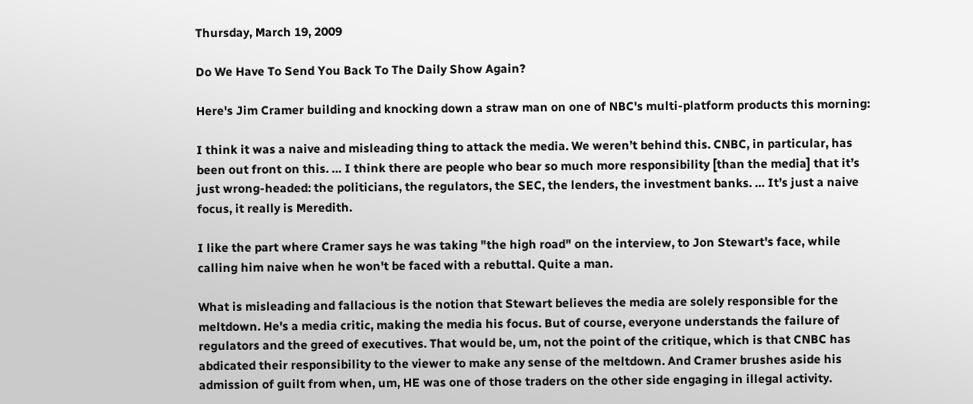Thursday, March 19, 2009

Do We Have To Send You Back To The Daily Show Again?

Here's Jim Cramer building and knocking down a straw man on one of NBC's multi-platform products this morning:

I think it was a naive and misleading thing to attack the media. We weren’t behind this. CNBC, in particular, has been out front on this. … I think there are people who bear so much more responsibility [than the media] that it’s just wrong-headed: the politicians, the regulators, the SEC, the lenders, the investment banks. … It’s just a naive focus, it really is Meredith.

I like the part where Cramer says he was taking "the high road" on the interview, to Jon Stewart's face, while calling him naive when he won't be faced with a rebuttal. Quite a man.

What is misleading and fallacious is the notion that Stewart believes the media are solely responsible for the meltdown. He's a media critic, making the media his focus. But of course, everyone understands the failure of regulators and the greed of executives. That would be, um, not the point of the critique, which is that CNBC has abdicated their responsibility to the viewer to make any sense of the meltdown. And Cramer brushes aside his admission of guilt from when, um, HE was one of those traders on the other side engaging in illegal activity.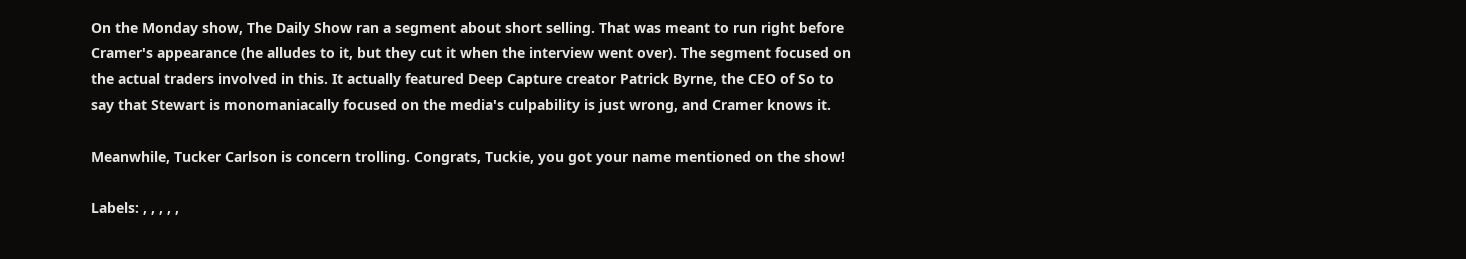On the Monday show, The Daily Show ran a segment about short selling. That was meant to run right before Cramer's appearance (he alludes to it, but they cut it when the interview went over). The segment focused on the actual traders involved in this. It actually featured Deep Capture creator Patrick Byrne, the CEO of So to say that Stewart is monomaniacally focused on the media's culpability is just wrong, and Cramer knows it.

Meanwhile, Tucker Carlson is concern trolling. Congrats, Tuckie, you got your name mentioned on the show!

Labels: , , , , ,